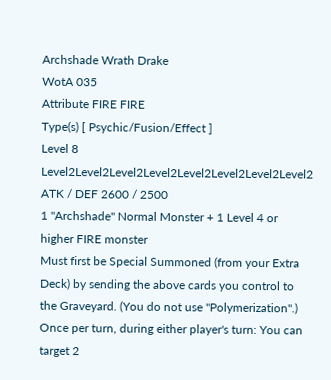Archshade Wrath Drake
WotA 035
Attribute FIRE FIRE
Type(s) [ Psychic/Fusion/Effect ]
Level 8 Level2Level2Level2Level2Level2Level2Level2Level2
ATK / DEF 2600 / 2500
1 "Archshade" Normal Monster + 1 Level 4 or higher FIRE monster
Must first be Special Summoned (from your Extra Deck) by sending the above cards you control to the Graveyard. (You do not use "Polymerization".) Once per turn, during either player's turn: You can target 2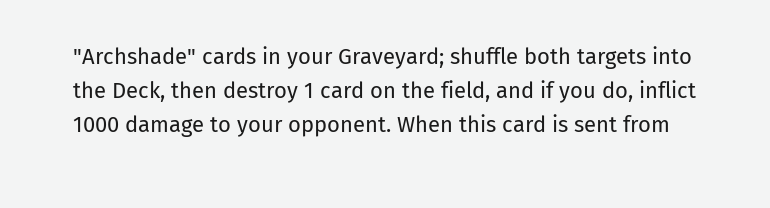"Archshade" cards in your Graveyard; shuffle both targets into the Deck, then destroy 1 card on the field, and if you do, inflict 1000 damage to your opponent. When this card is sent from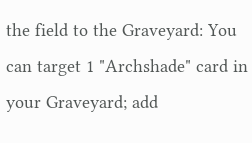the field to the Graveyard: You can target 1 "Archshade" card in your Graveyard; add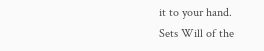it to your hand.
Sets Will of the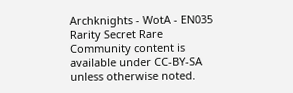Archknights - WotA - EN035
Rarity Secret Rare
Community content is available under CC-BY-SA unless otherwise noted.